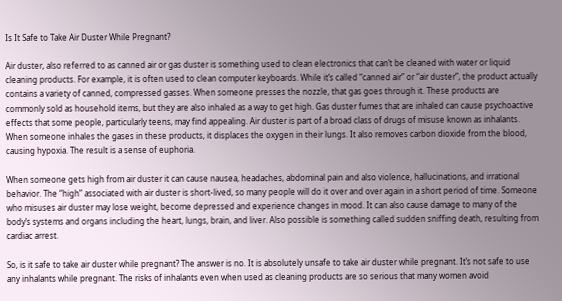Is It Safe to Take Air Duster While Pregnant?

Air duster, also referred to as canned air or gas duster is something used to clean electronics that can’t be cleaned with water or liquid cleaning products. For example, it is often used to clean computer keyboards. While it’s called “canned air” or “air duster”, the product actually contains a variety of canned, compressed gasses. When someone presses the nozzle, that gas goes through it. These products are commonly sold as household items, but they are also inhaled as a way to get high. Gas duster fumes that are inhaled can cause psychoactive effects that some people, particularly teens, may find appealing. Air duster is part of a broad class of drugs of misuse known as inhalants. When someone inhales the gases in these products, it displaces the oxygen in their lungs. It also removes carbon dioxide from the blood, causing hypoxia. The result is a sense of euphoria.

When someone gets high from air duster it can cause nausea, headaches, abdominal pain and also violence, hallucinations, and irrational behavior. The “high” associated with air duster is short-lived, so many people will do it over and over again in a short period of time. Someone who misuses air duster may lose weight, become depressed and experience changes in mood. It can also cause damage to many of the body’s systems and organs including the heart, lungs, brain, and liver. Also possible is something called sudden sniffing death, resulting from cardiac arrest.

So, is it safe to take air duster while pregnant? The answer is no. It is absolutely unsafe to take air duster while pregnant. It’s not safe to use any inhalants while pregnant. The risks of inhalants even when used as cleaning products are so serious that many women avoid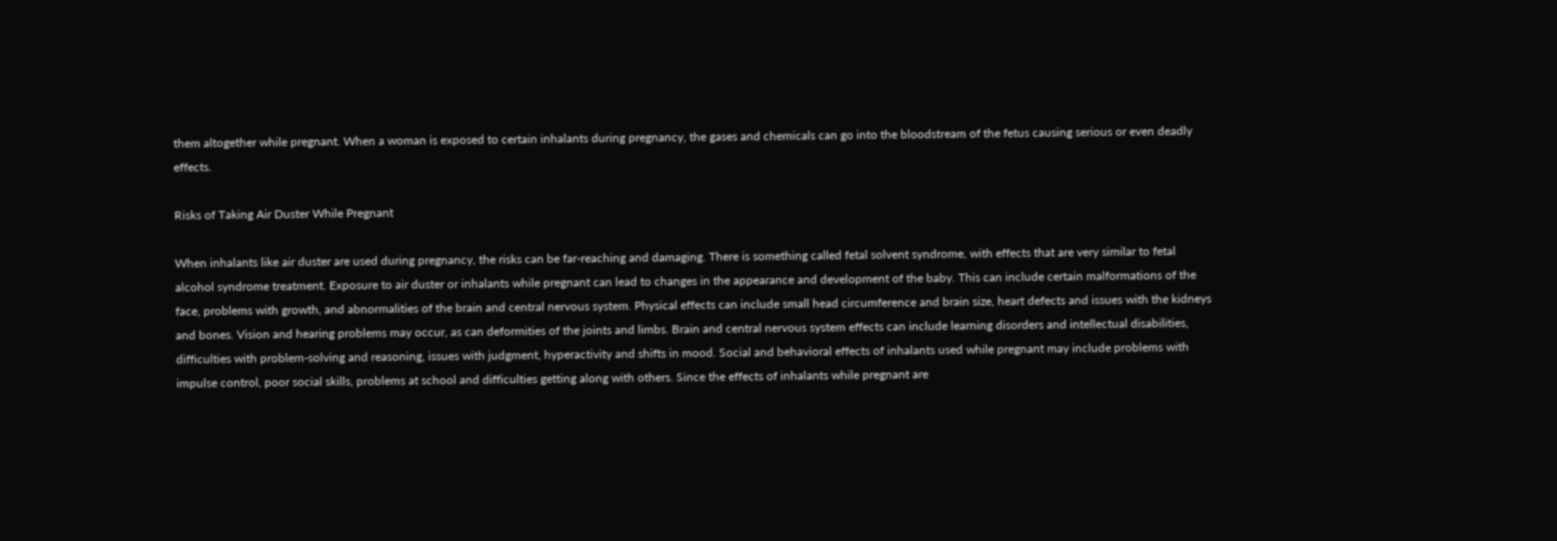them altogether while pregnant. When a woman is exposed to certain inhalants during pregnancy, the gases and chemicals can go into the bloodstream of the fetus causing serious or even deadly effects.

Risks of Taking Air Duster While Pregnant

When inhalants like air duster are used during pregnancy, the risks can be far-reaching and damaging. There is something called fetal solvent syndrome, with effects that are very similar to fetal alcohol syndrome treatment. Exposure to air duster or inhalants while pregnant can lead to changes in the appearance and development of the baby. This can include certain malformations of the face, problems with growth, and abnormalities of the brain and central nervous system. Physical effects can include small head circumference and brain size, heart defects and issues with the kidneys and bones. Vision and hearing problems may occur, as can deformities of the joints and limbs. Brain and central nervous system effects can include learning disorders and intellectual disabilities, difficulties with problem-solving and reasoning, issues with judgment, hyperactivity and shifts in mood. Social and behavioral effects of inhalants used while pregnant may include problems with impulse control, poor social skills, problems at school and difficulties getting along with others. Since the effects of inhalants while pregnant are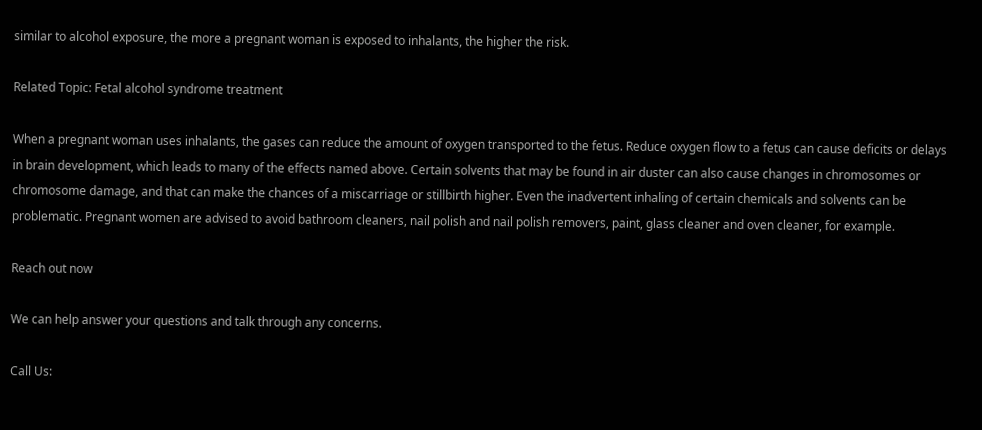similar to alcohol exposure, the more a pregnant woman is exposed to inhalants, the higher the risk.

Related Topic: Fetal alcohol syndrome treatment

When a pregnant woman uses inhalants, the gases can reduce the amount of oxygen transported to the fetus. Reduce oxygen flow to a fetus can cause deficits or delays in brain development, which leads to many of the effects named above. Certain solvents that may be found in air duster can also cause changes in chromosomes or chromosome damage, and that can make the chances of a miscarriage or stillbirth higher. Even the inadvertent inhaling of certain chemicals and solvents can be problematic. Pregnant women are advised to avoid bathroom cleaners, nail polish and nail polish removers, paint, glass cleaner and oven cleaner, for example.

Reach out now

We can help answer your questions and talk through any concerns.

Call Us: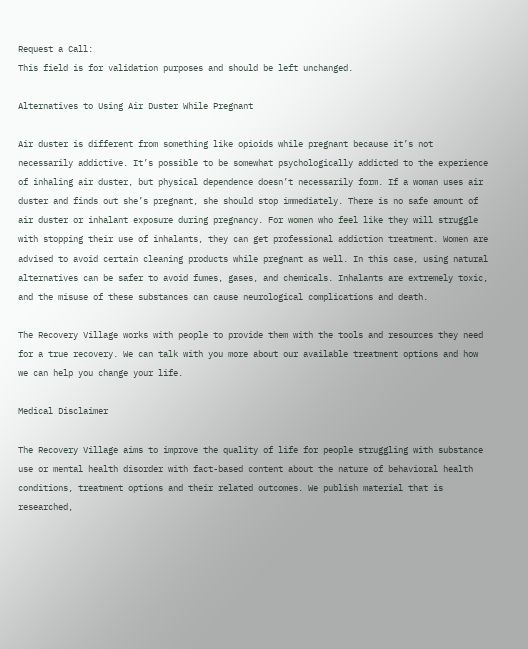Request a Call:
This field is for validation purposes and should be left unchanged.

Alternatives to Using Air Duster While Pregnant

Air duster is different from something like opioids while pregnant because it’s not necessarily addictive. It’s possible to be somewhat psychologically addicted to the experience of inhaling air duster, but physical dependence doesn’t necessarily form. If a woman uses air duster and finds out she’s pregnant, she should stop immediately. There is no safe amount of air duster or inhalant exposure during pregnancy. For women who feel like they will struggle with stopping their use of inhalants, they can get professional addiction treatment. Women are advised to avoid certain cleaning products while pregnant as well. In this case, using natural alternatives can be safer to avoid fumes, gases, and chemicals. Inhalants are extremely toxic, and the misuse of these substances can cause neurological complications and death.

The Recovery Village works with people to provide them with the tools and resources they need for a true recovery. We can talk with you more about our available treatment options and how we can help you change your life.

Medical Disclaimer

The Recovery Village aims to improve the quality of life for people struggling with substance use or mental health disorder with fact-based content about the nature of behavioral health conditions, treatment options and their related outcomes. We publish material that is researched,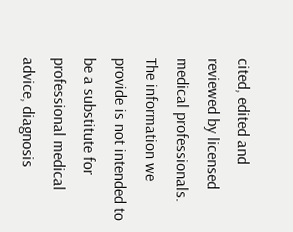cited, edited and reviewed by licensed medical professionals. The information we provide is not intended to be a substitute for professional medical advice, diagnosis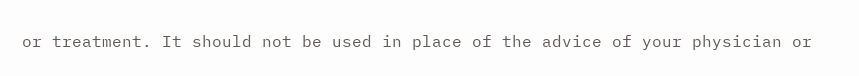or treatment. It should not be used in place of the advice of your physician or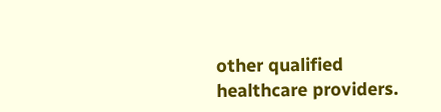other qualified healthcare providers.